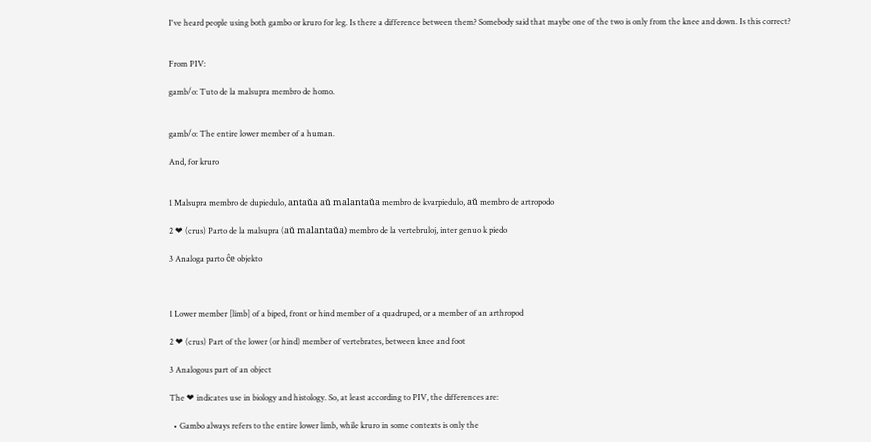I've heard people using both gambo or kruro for leg. Is there a difference between them? Somebody said that maybe one of the two is only from the knee and down. Is this correct?


From PIV:

gamb/o: Tuto de la malsupra membro de homo.


gamb/o: The entire lower member of a human.

And, for kruro


1 Malsupra membro de dupiedulo, antaŭa aŭ malantaŭa membro de kvarpiedulo, aŭ membro de artropodo

2 ❤ (crus) Parto de la malsupra (aŭ malantaŭa) membro de la vertebruloj, inter genuo k piedo

3 Analoga parto ĉe objekto



1 Lower member [limb] of a biped, front or hind member of a quadruped, or a member of an arthropod

2 ❤ (crus) Part of the lower (or hind) member of vertebrates, between knee and foot

3 Analogous part of an object

The ❤ indicates use in biology and histology. So, at least according to PIV, the differences are:

  • Gambo always refers to the entire lower limb, while kruro in some contexts is only the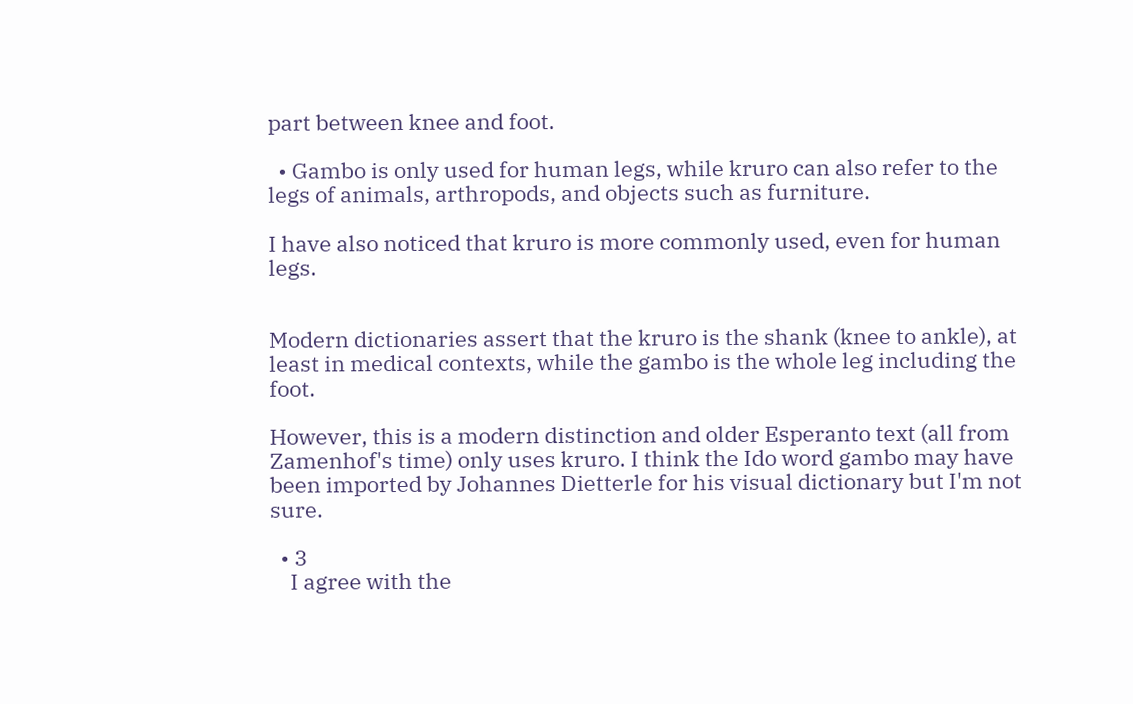part between knee and foot.

  • Gambo is only used for human legs, while kruro can also refer to the legs of animals, arthropods, and objects such as furniture.

I have also noticed that kruro is more commonly used, even for human legs.


Modern dictionaries assert that the kruro is the shank (knee to ankle), at least in medical contexts, while the gambo is the whole leg including the foot.

However, this is a modern distinction and older Esperanto text (all from Zamenhof's time) only uses kruro. I think the Ido word gambo may have been imported by Johannes Dietterle for his visual dictionary but I'm not sure.

  • 3
    I agree with the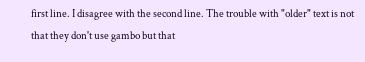first line. I disagree with the second line. The trouble with "older" text is not that they don't use gambo but that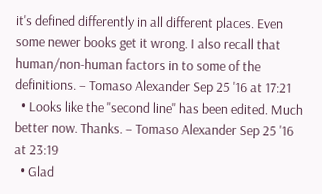it's defined differently in all different places. Even some newer books get it wrong. I also recall that human/non-human factors in to some of the definitions. – Tomaso Alexander Sep 25 '16 at 17:21
  • Looks like the "second line" has been edited. Much better now. Thanks. – Tomaso Alexander Sep 25 '16 at 23:19
  • Glad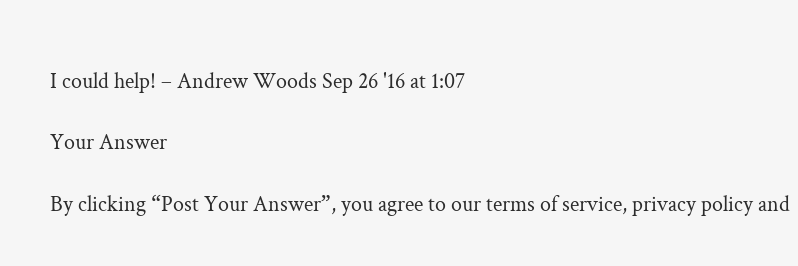I could help! – Andrew Woods Sep 26 '16 at 1:07

Your Answer

By clicking “Post Your Answer”, you agree to our terms of service, privacy policy and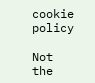cookie policy

Not the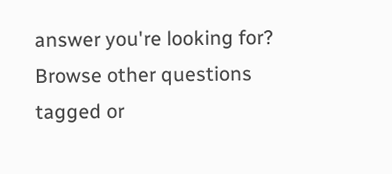answer you're looking for? Browse other questions tagged or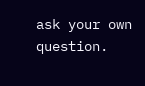ask your own question.